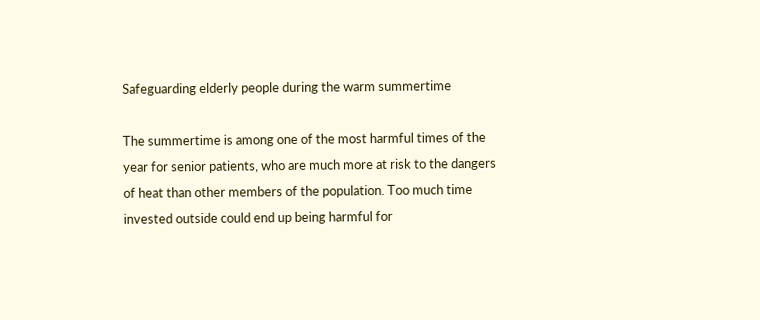Safeguarding elderly people during the warm summertime

The summertime is among one of the most harmful times of the year for senior patients, who are much more at risk to the dangers of heat than other members of the population. Too much time invested outside could end up being harmful for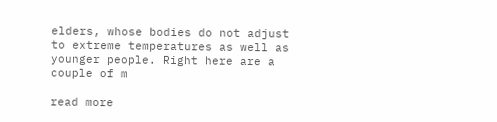elders, whose bodies do not adjust to extreme temperatures as well as younger people. Right here are a couple of m

read more